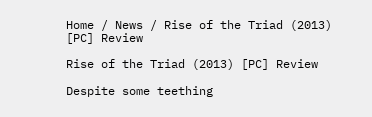Home / News / Rise of the Triad (2013) [PC] Review

Rise of the Triad (2013) [PC] Review

Despite some teething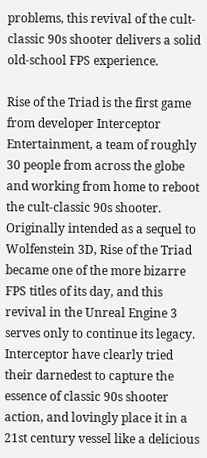problems, this revival of the cult-classic 90s shooter delivers a solid old-school FPS experience.

Rise of the Triad is the first game from developer Interceptor Entertainment, a team of roughly 30 people from across the globe and working from home to reboot the cult-classic 90s shooter. Originally intended as a sequel to Wolfenstein 3D, Rise of the Triad became one of the more bizarre FPS titles of its day, and this revival in the Unreal Engine 3 serves only to continue its legacy. Interceptor have clearly tried their darnedest to capture the essence of classic 90s shooter action, and lovingly place it in a 21st century vessel like a delicious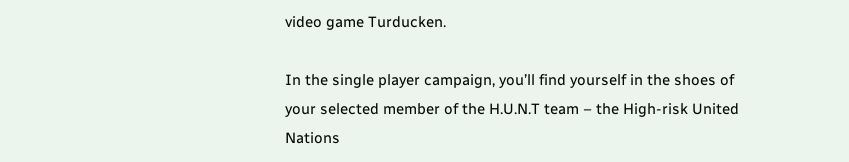video game Turducken.

In the single player campaign, you’ll find yourself in the shoes of your selected member of the H.U.N.T team – the High-risk United Nations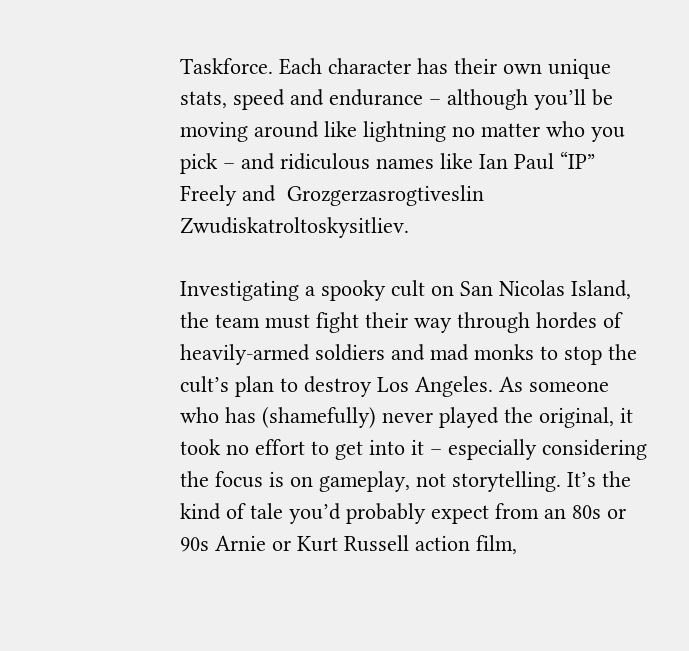Taskforce. Each character has their own unique stats, speed and endurance – although you’ll be moving around like lightning no matter who you pick – and ridiculous names like Ian Paul “IP” Freely and  Grozgerzasrogtiveslin Zwudiskatroltoskysitliev.

Investigating a spooky cult on San Nicolas Island, the team must fight their way through hordes of heavily-armed soldiers and mad monks to stop the cult’s plan to destroy Los Angeles. As someone who has (shamefully) never played the original, it took no effort to get into it – especially considering the focus is on gameplay, not storytelling. It’s the kind of tale you’d probably expect from an 80s or 90s Arnie or Kurt Russell action film,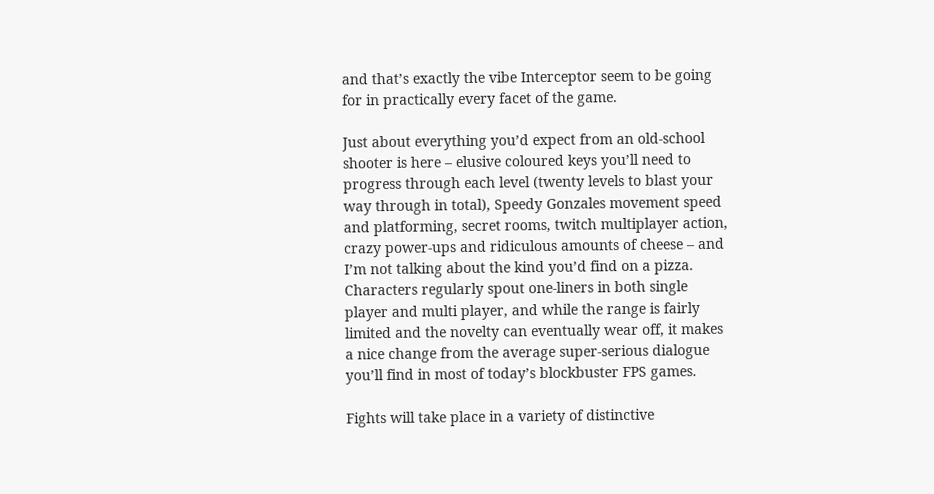and that’s exactly the vibe Interceptor seem to be going for in practically every facet of the game.

Just about everything you’d expect from an old-school shooter is here – elusive coloured keys you’ll need to progress through each level (twenty levels to blast your way through in total), Speedy Gonzales movement speed and platforming, secret rooms, twitch multiplayer action, crazy power-ups and ridiculous amounts of cheese – and I’m not talking about the kind you’d find on a pizza. Characters regularly spout one-liners in both single player and multi player, and while the range is fairly limited and the novelty can eventually wear off, it makes a nice change from the average super-serious dialogue you’ll find in most of today’s blockbuster FPS games.

Fights will take place in a variety of distinctive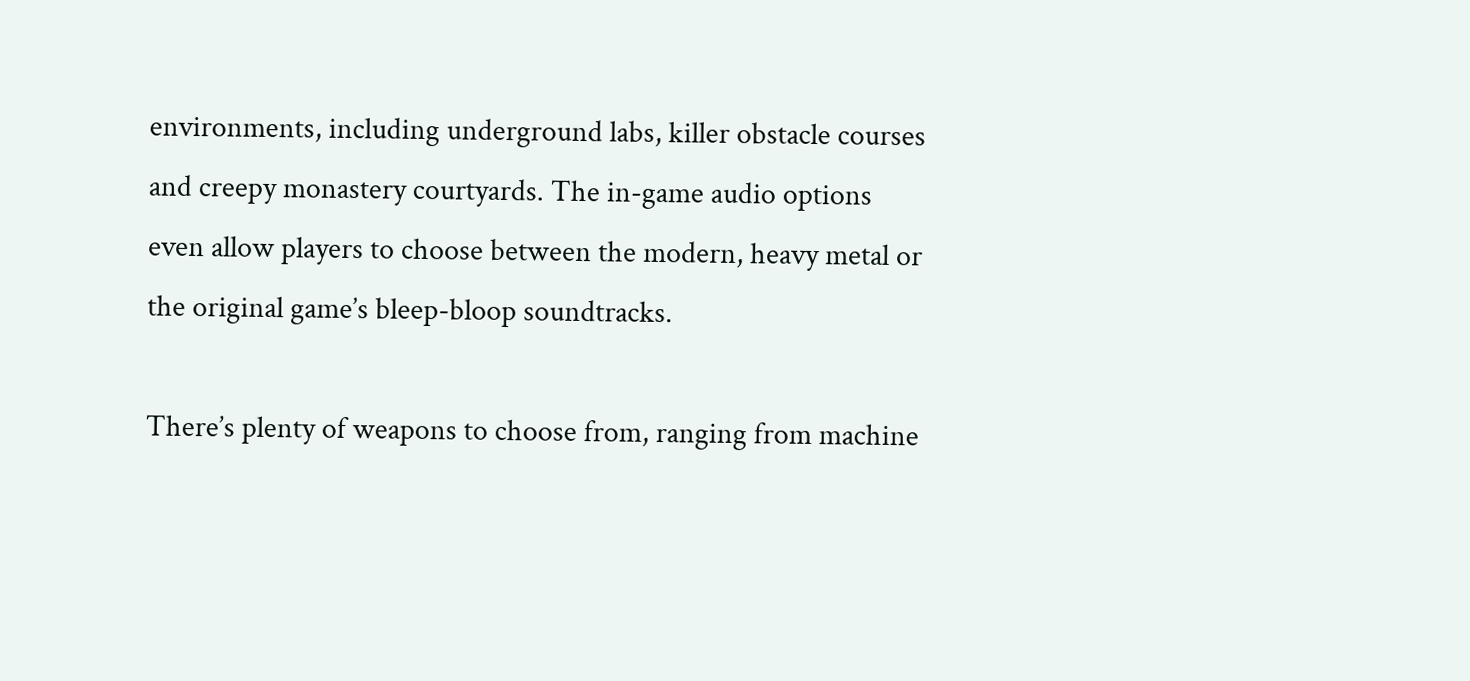environments, including underground labs, killer obstacle courses and creepy monastery courtyards. The in-game audio options even allow players to choose between the modern, heavy metal or the original game’s bleep-bloop soundtracks.

There’s plenty of weapons to choose from, ranging from machine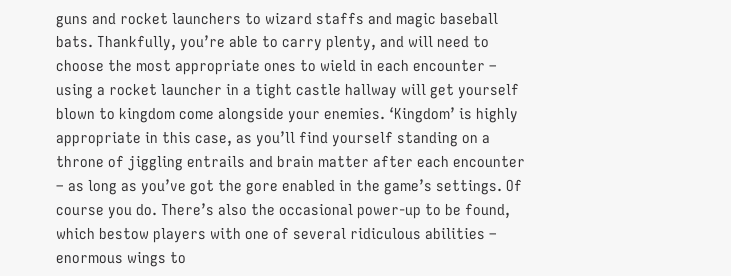guns and rocket launchers to wizard staffs and magic baseball bats. Thankfully, you’re able to carry plenty, and will need to choose the most appropriate ones to wield in each encounter – using a rocket launcher in a tight castle hallway will get yourself blown to kingdom come alongside your enemies. ‘Kingdom’ is highly appropriate in this case, as you’ll find yourself standing on a throne of jiggling entrails and brain matter after each encounter – as long as you’ve got the gore enabled in the game’s settings. Of course you do. There’s also the occasional power-up to be found, which bestow players with one of several ridiculous abilities – enormous wings to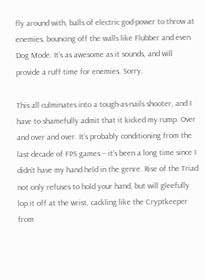fly around with, balls of electric god-power to throw at enemies, bouncing off the walls like Flubber and even Dog Mode. It’s as awesome as it sounds, and will provide a ruff time for enemies. Sorry.

This all culminates into a tough-as-nails shooter, and I have to shamefully admit that it kicked my rump. Over and over and over. It’s probably conditioning from the last decade of FPS games – it’s been a long time since I didn’t have my hand held in the genre. Rise of the Triad not only refuses to hold your hand, but will gleefully lop it off at the wrist, cackling like the Cryptkeeper from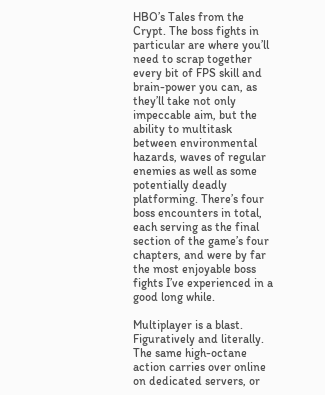HBO’s Tales from the Crypt. The boss fights in particular are where you’ll need to scrap together every bit of FPS skill and brain-power you can, as they’ll take not only impeccable aim, but the ability to multitask between environmental hazards, waves of regular enemies as well as some potentially deadly platforming. There’s four boss encounters in total, each serving as the final section of the game’s four chapters, and were by far the most enjoyable boss fights I’ve experienced in a good long while.

Multiplayer is a blast. Figuratively and literally. The same high-octane action carries over online on dedicated servers, or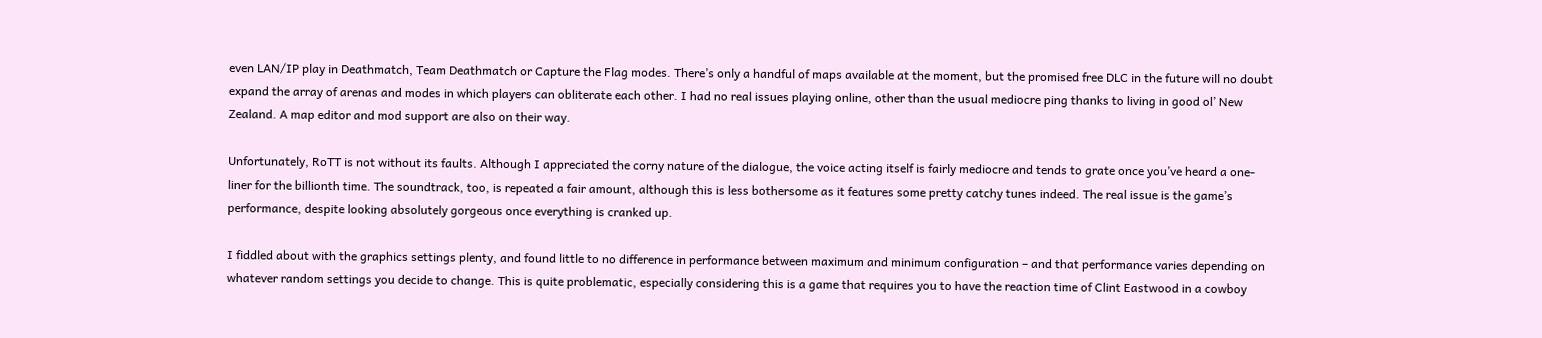even LAN/IP play in Deathmatch, Team Deathmatch or Capture the Flag modes. There’s only a handful of maps available at the moment, but the promised free DLC in the future will no doubt expand the array of arenas and modes in which players can obliterate each other. I had no real issues playing online, other than the usual mediocre ping thanks to living in good ol’ New Zealand. A map editor and mod support are also on their way.

Unfortunately, RoTT is not without its faults. Although I appreciated the corny nature of the dialogue, the voice acting itself is fairly mediocre and tends to grate once you’ve heard a one-liner for the billionth time. The soundtrack, too, is repeated a fair amount, although this is less bothersome as it features some pretty catchy tunes indeed. The real issue is the game’s performance, despite looking absolutely gorgeous once everything is cranked up.

I fiddled about with the graphics settings plenty, and found little to no difference in performance between maximum and minimum configuration – and that performance varies depending on whatever random settings you decide to change. This is quite problematic, especially considering this is a game that requires you to have the reaction time of Clint Eastwood in a cowboy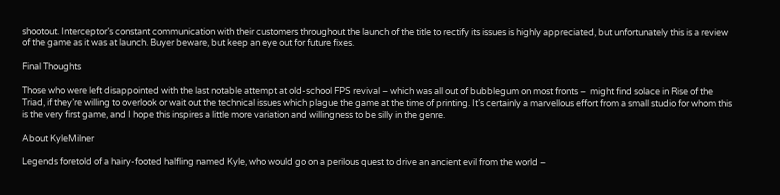shootout. Interceptor’s constant communication with their customers throughout the launch of the title to rectify its issues is highly appreciated, but unfortunately this is a review of the game as it was at launch. Buyer beware, but keep an eye out for future fixes.

Final Thoughts

Those who were left disappointed with the last notable attempt at old-school FPS revival – which was all out of bubblegum on most fronts –  might find solace in Rise of the Triad, if they’re willing to overlook or wait out the technical issues which plague the game at the time of printing. It’s certainly a marvellous effort from a small studio for whom this is the very first game, and I hope this inspires a little more variation and willingness to be silly in the genre.

About KyleMilner

Legends foretold of a hairy-footed halfling named Kyle, who would go on a perilous quest to drive an ancient evil from the world –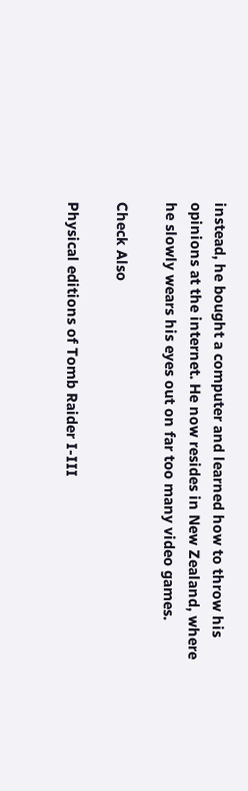instead, he bought a computer and learned how to throw his opinions at the internet. He now resides in New Zealand, where he slowly wears his eyes out on far too many video games.

Check Also

Physical editions of Tomb Raider I-III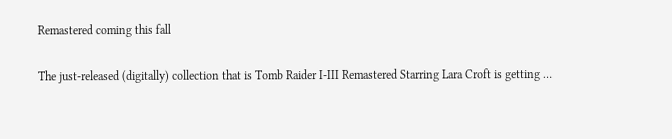Remastered coming this fall

The just-released (digitally) collection that is Tomb Raider I-III Remastered Starring Lara Croft is getting …